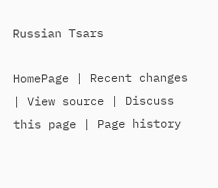Russian Tsars

HomePage | Recent changes | View source | Discuss this page | Page history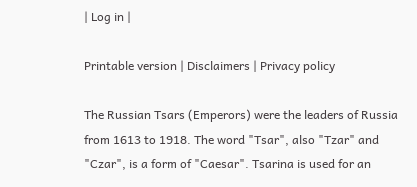| Log in |

Printable version | Disclaimers | Privacy policy

The Russian Tsars (Emperors) were the leaders of Russia from 1613 to 1918. The word "Tsar", also "Tzar" and "Czar", is a form of "Caesar". Tsarina is used for an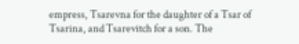empress, Tsarevna for the daughter of a Tsar of Tsarina, and Tsarevitch for a son. The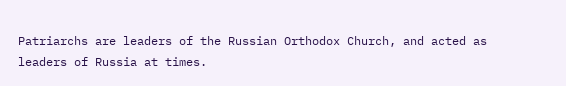Patriarchs are leaders of the Russian Orthodox Church, and acted as leaders of Russia at times.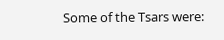Some of the Tsars were: